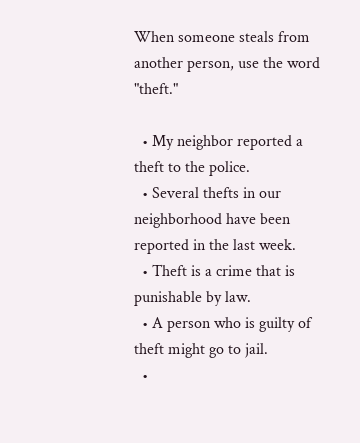When someone steals from another person, use the word "theft."

  • My neighbor reported a theft to the police.
  • Several thefts in our neighborhood have been reported in the last week.
  • Theft is a crime that is punishable by law.
  • A person who is guilty of theft might go to jail.
  •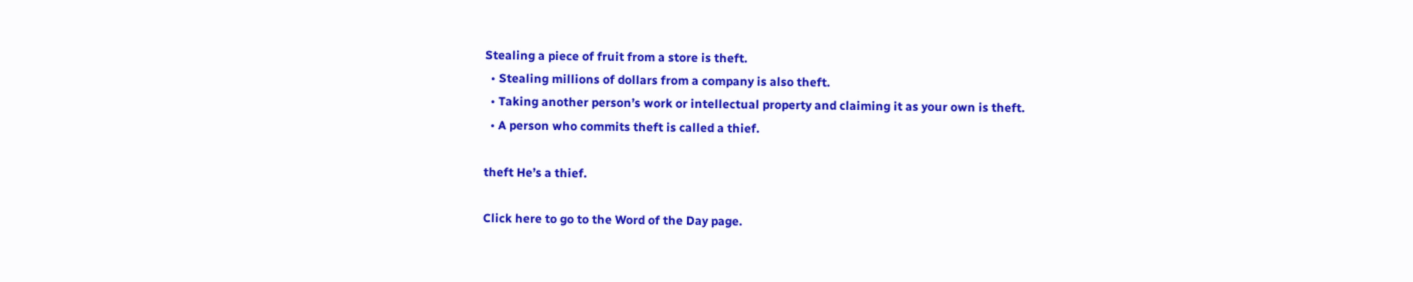Stealing a piece of fruit from a store is theft.
  • Stealing millions of dollars from a company is also theft.
  • Taking another person’s work or intellectual property and claiming it as your own is theft.
  • A person who commits theft is called a thief.

theft He’s a thief.

Click here to go to the Word of the Day page.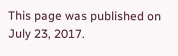This page was published on July 23, 2017.